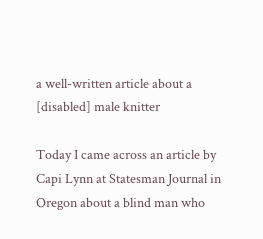a well-written article about a [disabled] male knitter

Today I came across an article by Capi Lynn at Statesman Journal in Oregon about a blind man who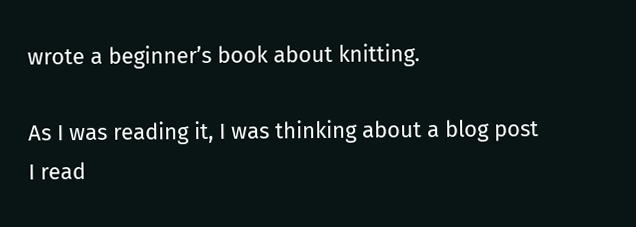wrote a beginner’s book about knitting.

As I was reading it, I was thinking about a blog post I read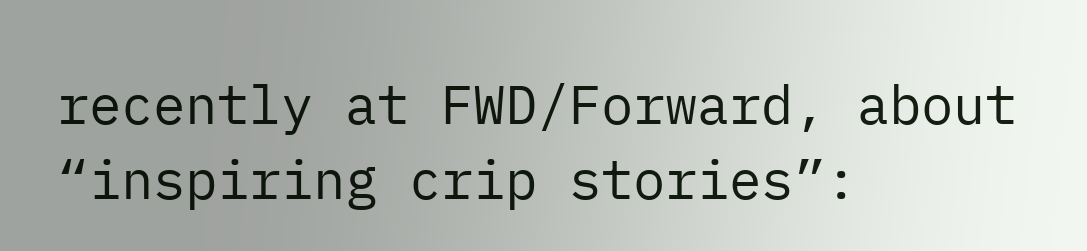recently at FWD/Forward, about “inspiring crip stories”: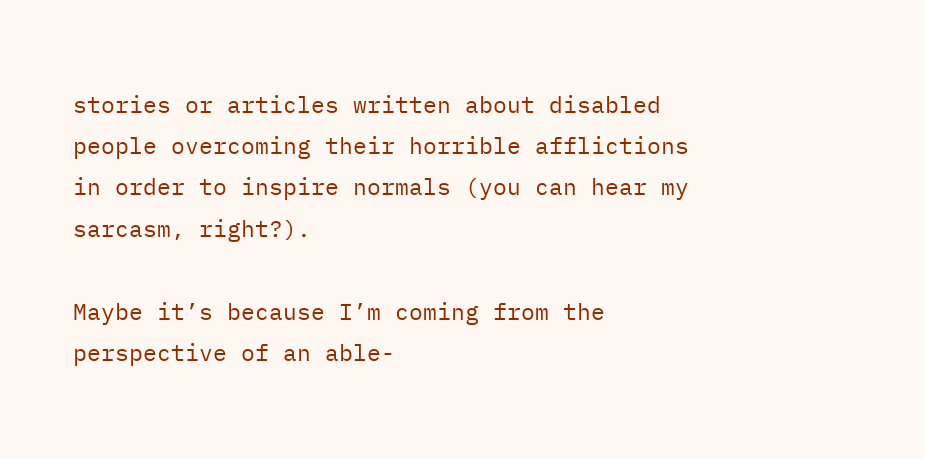stories or articles written about disabled people overcoming their horrible afflictions in order to inspire normals (you can hear my sarcasm, right?).

Maybe it’s because I’m coming from the perspective of an able-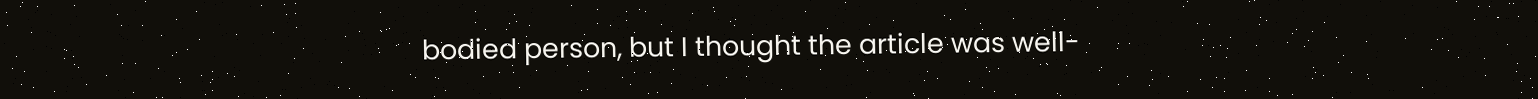bodied person, but I thought the article was well-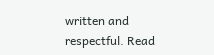written and respectful. Read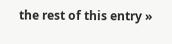the rest of this entry »